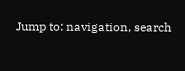Jump to: navigation, search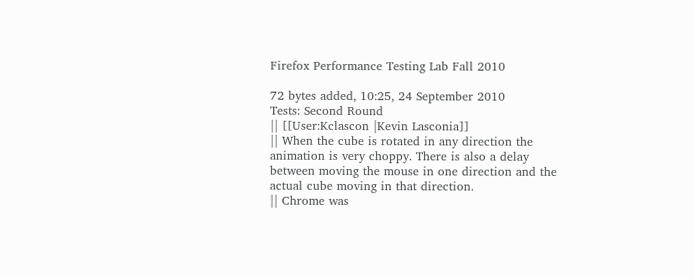Firefox Performance Testing Lab Fall 2010

72 bytes added, 10:25, 24 September 2010
Tests: Second Round
|| [[User:Kclascon |Kevin Lasconia]]
|| When the cube is rotated in any direction the animation is very choppy. There is also a delay between moving the mouse in one direction and the actual cube moving in that direction.
|| Chrome was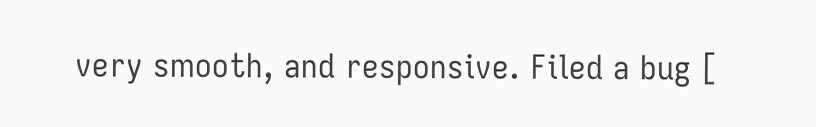very smooth, and responsive. Filed a bug [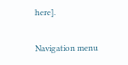here].

Navigation menu